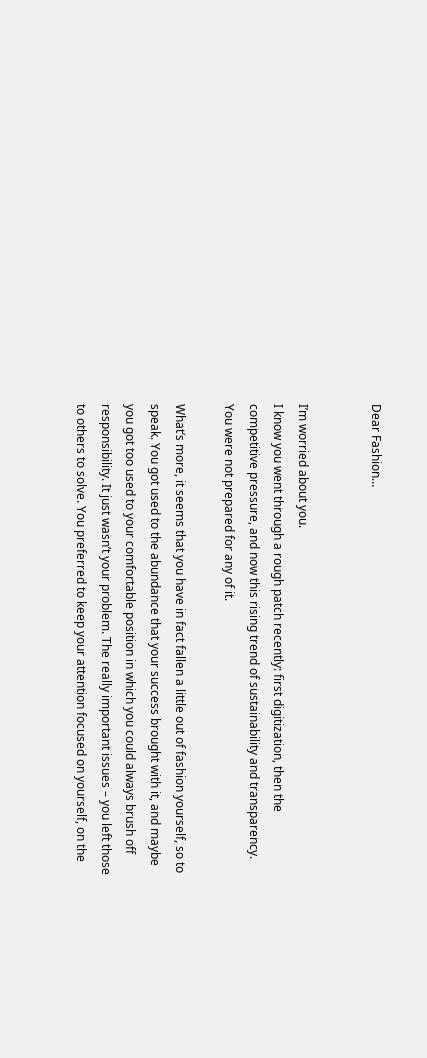Dear Fashion…


I’m worried about you.
I know you went through a rough patch recently: first digitization, then the competitive pressure, and now this rising trend of sustainability and transparency.
You were not prepared for any of it.

What’s more, it seems that you have in fact fallen a little out of fashion yourself, so to speak. You got used to the abundance that your success brought with it, and maybe you got too used to your comfortable position in which you could always brush off responsibility. It just wasn’t your problem. The really important issues – you left those to others to solve. You preferred to keep your attention focused on yourself, on the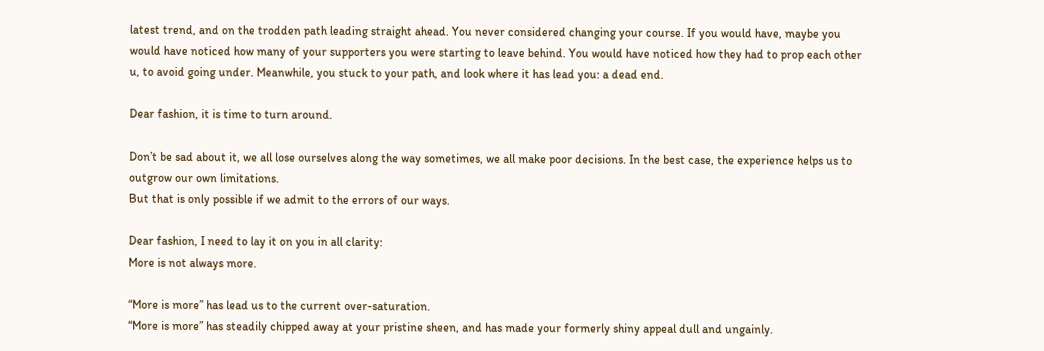latest trend, and on the trodden path leading straight ahead. You never considered changing your course. If you would have, maybe you would have noticed how many of your supporters you were starting to leave behind. You would have noticed how they had to prop each other u, to avoid going under. Meanwhile, you stuck to your path, and look where it has lead you: a dead end.

Dear fashion, it is time to turn around.

Don’t be sad about it, we all lose ourselves along the way sometimes, we all make poor decisions. In the best case, the experience helps us to outgrow our own limitations.
But that is only possible if we admit to the errors of our ways.

Dear fashion, I need to lay it on you in all clarity:
More is not always more.

“More is more” has lead us to the current over-saturation.
“More is more” has steadily chipped away at your pristine sheen, and has made your formerly shiny appeal dull and ungainly.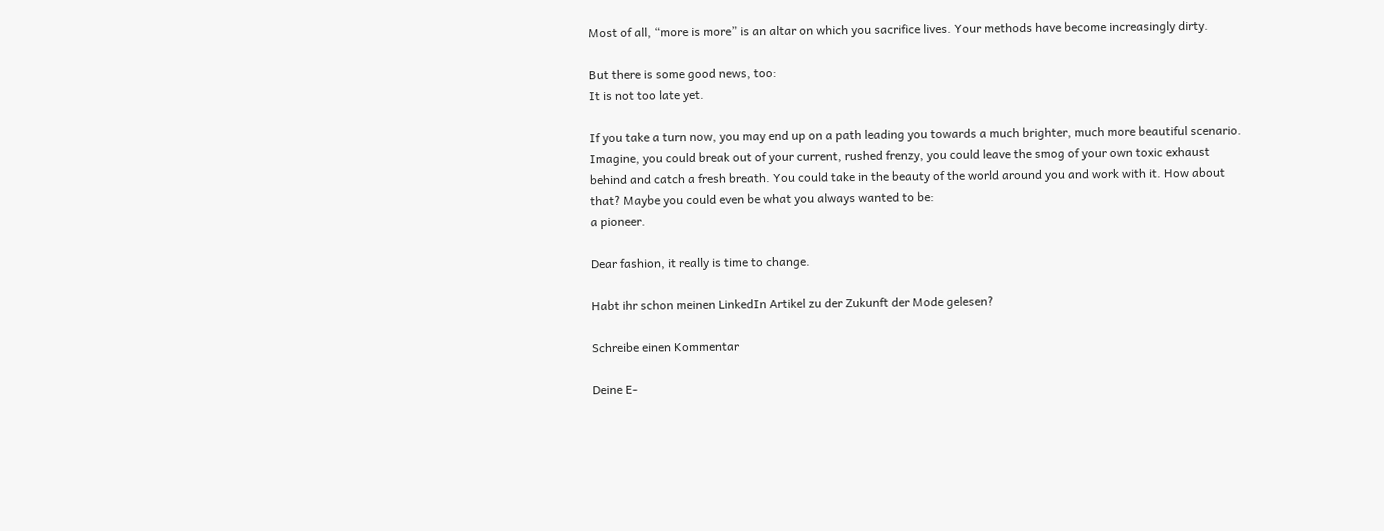Most of all, “more is more” is an altar on which you sacrifice lives. Your methods have become increasingly dirty.

But there is some good news, too:
It is not too late yet.

If you take a turn now, you may end up on a path leading you towards a much brighter, much more beautiful scenario. Imagine, you could break out of your current, rushed frenzy, you could leave the smog of your own toxic exhaust behind and catch a fresh breath. You could take in the beauty of the world around you and work with it. How about that? Maybe you could even be what you always wanted to be:
a pioneer.

Dear fashion, it really is time to change.

Habt ihr schon meinen LinkedIn Artikel zu der Zukunft der Mode gelesen?

Schreibe einen Kommentar

Deine E-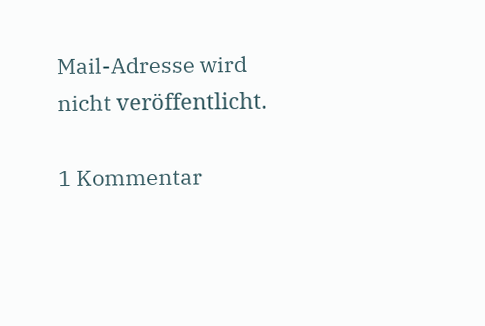Mail-Adresse wird nicht veröffentlicht.

1 Kommentar